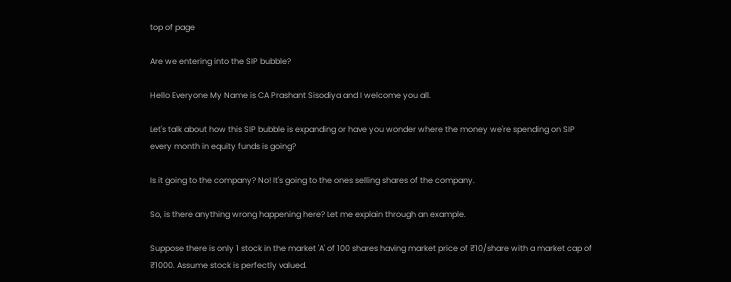top of page

Are we entering into the SIP bubble?

Hello Everyone My Name is CA Prashant Sisodiya and I welcome you all.

Let's talk about how this SIP bubble is expanding or have you wonder where the money we're spending on SIP every month in equity funds is going?

Is it going to the company? No! It's going to the ones selling shares of the company.

So, is there anything wrong happening here? Let me explain through an example.

Suppose there is only 1 stock in the market 'A' of 100 shares having market price of ₹10/share with a market cap of ₹1000. Assume stock is perfectly valued.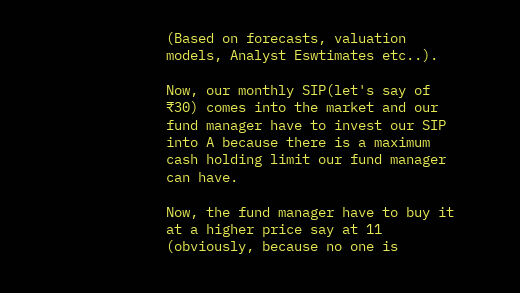(Based on forecasts, valuation models, Analyst Eswtimates etc..).

Now, our monthly SIP(let's say of ₹30) comes into the market and our fund manager have to invest our SIP into A because there is a maximum cash holding limit our fund manager can have.

Now, the fund manager have to buy it at a higher price say at 11 (obviously, because no one is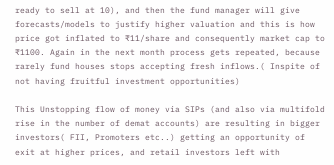ready to sell at 10), and then the fund manager will give forecasts/models to justify higher valuation and this is how price got inflated to ₹11/share and consequently market cap to ₹1100. Again in the next month process gets repeated, because rarely fund houses stops accepting fresh inflows.( Inspite of not having fruitful investment opportunities)

This Unstopping flow of money via SIPs (and also via multifold rise in the number of demat accounts) are resulting in bigger investors( FII, Promoters etc..) getting an opportunity of exit at higher prices, and retail investors left with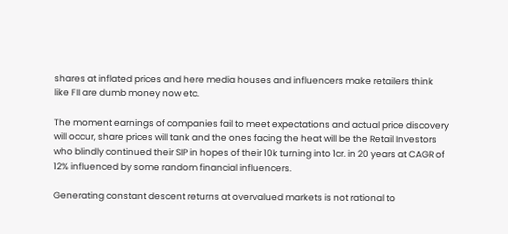shares at inflated prices and here media houses and influencers make retailers think like FII are dumb money now etc.

The moment earnings of companies fail to meet expectations and actual price discovery will occur, share prices will tank and the ones facing the heat will be the Retail Investors who blindly continued their SIP in hopes of their 10k turning into 1cr. in 20 years at CAGR of 12% influenced by some random financial influencers.

Generating constant descent returns at overvalued markets is not rational to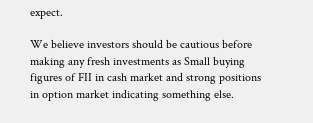expect.

We believe investors should be cautious before making any fresh investments as Small buying figures of FII in cash market and strong positions in option market indicating something else.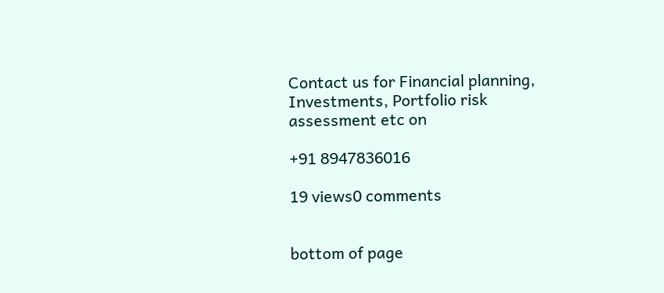Contact us for Financial planning, Investments, Portfolio risk assessment etc on

+91 8947836016

19 views0 comments


bottom of page